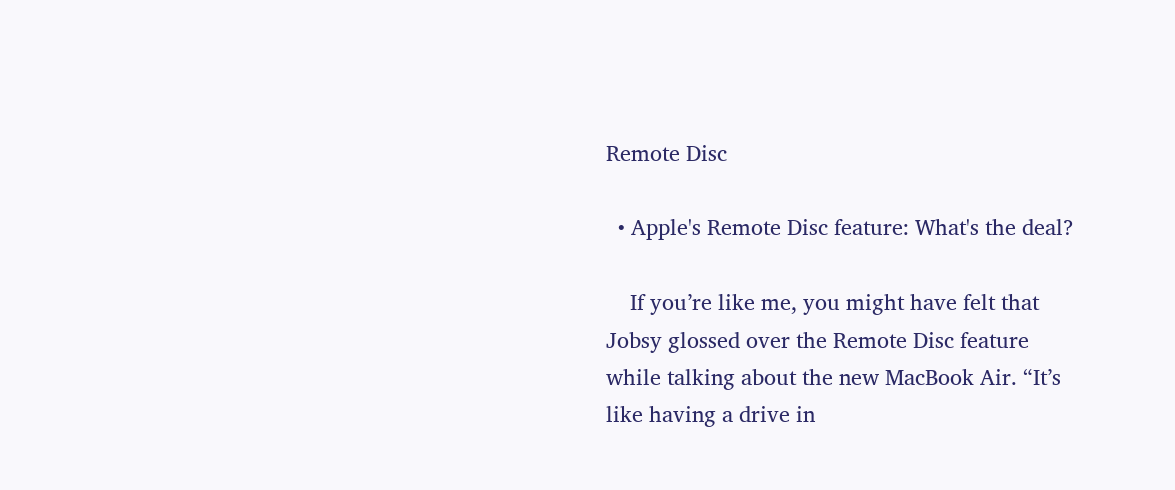Remote Disc

  • Apple's Remote Disc feature: What's the deal?

    If you’re like me, you might have felt that Jobsy glossed over the Remote Disc feature while talking about the new MacBook Air. “It’s like having a drive in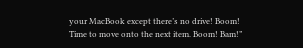your MacBook except there’s no drive! Boom! Time to move onto the next item. Boom! Bam!”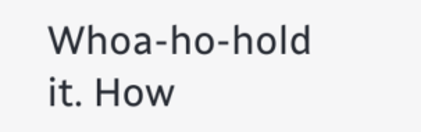Whoa-ho-hold it. How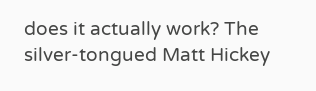does it actually work? The silver-tongued Matt Hickey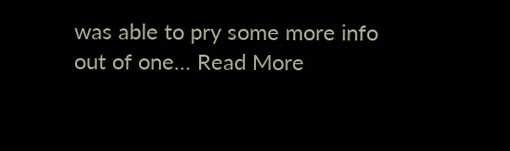was able to pry some more info out of one… Read More